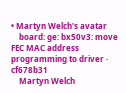• Martyn Welch's avatar
    board: ge: bx50v3: move FEC MAC address programming to driver · cf678b31
    Martyn Welch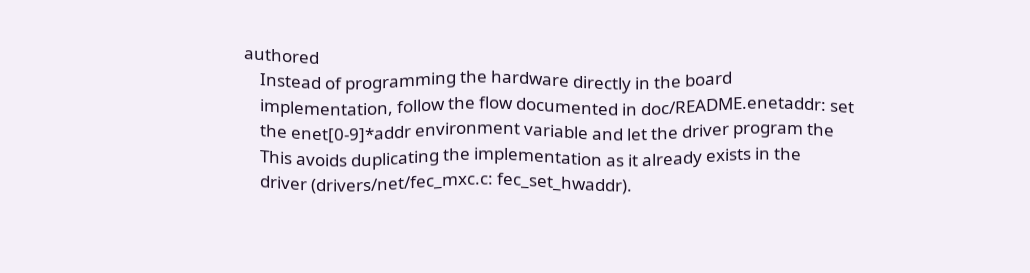authored
    Instead of programming the hardware directly in the board
    implementation, follow the flow documented in doc/README.enetaddr: set
    the enet[0-9]*addr environment variable and let the driver program the
    This avoids duplicating the implementation as it already exists in the
    driver (drivers/net/fec_mxc.c: fec_set_hwaddr).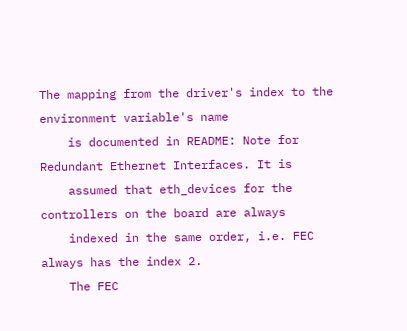The mapping from the driver's index to the environment variable's name
    is documented in README: Note for Redundant Ethernet Interfaces. It is
    assumed that eth_devices for the controllers on the board are always
    indexed in the same order, i.e. FEC always has the index 2.
    The FEC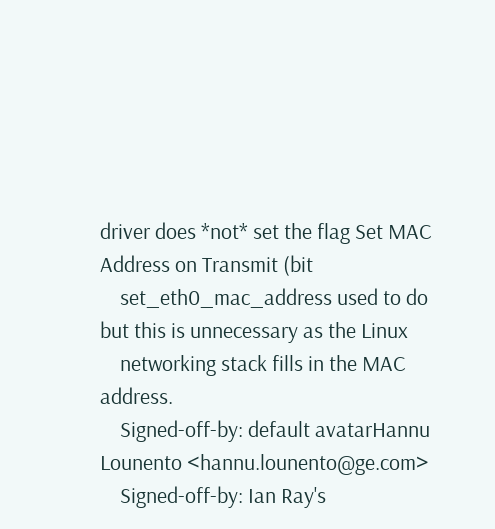driver does *not* set the flag Set MAC Address on Transmit (bit
    set_eth0_mac_address used to do but this is unnecessary as the Linux
    networking stack fills in the MAC address.
    Signed-off-by: default avatarHannu Lounento <hannu.lounento@ge.com>
    Signed-off-by: Ian Ray's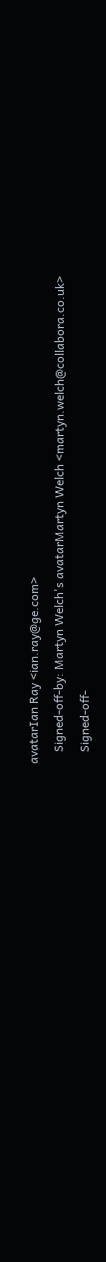avatarIan Ray <ian.ray@ge.com>
    Signed-off-by: Martyn Welch's avatarMartyn Welch <martyn.welch@collabora.co.uk>
    Signed-off-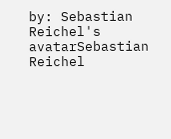by: Sebastian Reichel's avatarSebastian Reichel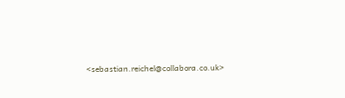<sebastian.reichel@collabora.co.uk>